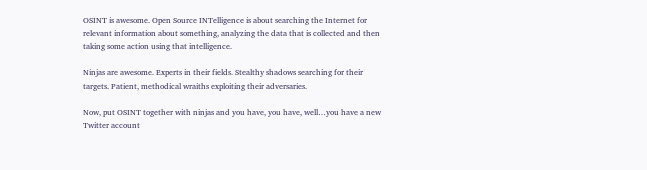OSINT is awesome. Open Source INTelligence is about searching the Internet for relevant information about something, analyzing the data that is collected and then taking some action using that intelligence.

Ninjas are awesome. Experts in their fields. Stealthy shadows searching for their targets. Patient, methodical wraiths exploiting their adversaries.

Now, put OSINT together with ninjas and you have, you have, well…you have a new Twitter account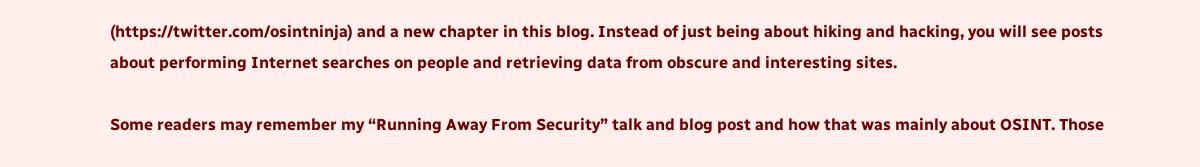(https://twitter.com/osintninja) and a new chapter in this blog. Instead of just being about hiking and hacking, you will see posts about performing Internet searches on people and retrieving data from obscure and interesting sites.

Some readers may remember my “Running Away From Security” talk and blog post and how that was mainly about OSINT. Those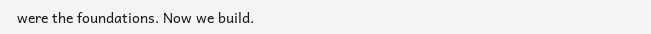were the foundations. Now we build.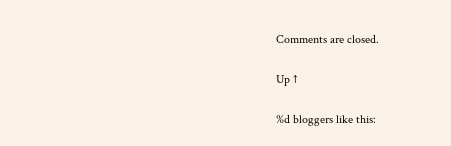Comments are closed.

Up ↑

%d bloggers like this: